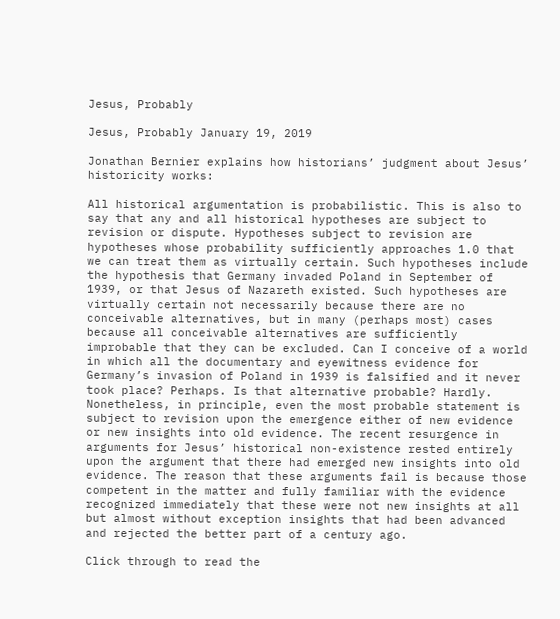Jesus, Probably

Jesus, Probably January 19, 2019

Jonathan Bernier explains how historians’ judgment about Jesus’ historicity works:

All historical argumentation is probabilistic. This is also to say that any and all historical hypotheses are subject to revision or dispute. Hypotheses subject to revision are hypotheses whose probability sufficiently approaches 1.0 that we can treat them as virtually certain. Such hypotheses include the hypothesis that Germany invaded Poland in September of 1939, or that Jesus of Nazareth existed. Such hypotheses are virtually certain not necessarily because there are no conceivable alternatives, but in many (perhaps most) cases because all conceivable alternatives are sufficiently improbable that they can be excluded. Can I conceive of a world in which all the documentary and eyewitness evidence for Germany’s invasion of Poland in 1939 is falsified and it never took place? Perhaps. Is that alternative probable? Hardly. Nonetheless, in principle, even the most probable statement is subject to revision upon the emergence either of new evidence or new insights into old evidence. The recent resurgence in arguments for Jesus’ historical non-existence rested entirely upon the argument that there had emerged new insights into old evidence. The reason that these arguments fail is because those competent in the matter and fully familiar with the evidence recognized immediately that these were not new insights at all but almost without exception insights that had been advanced and rejected the better part of a century ago.

Click through to read the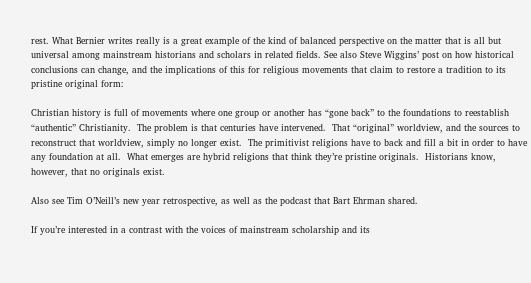rest. What Bernier writes really is a great example of the kind of balanced perspective on the matter that is all but universal among mainstream historians and scholars in related fields. See also Steve Wiggins’ post on how historical conclusions can change, and the implications of this for religious movements that claim to restore a tradition to its pristine original form:

Christian history is full of movements where one group or another has “gone back” to the foundations to reestablish “authentic” Christianity.  The problem is that centuries have intervened.  That “original” worldview, and the sources to reconstruct that worldview, simply no longer exist.  The primitivist religions have to back and fill a bit in order to have any foundation at all.  What emerges are hybrid religions that think they’re pristine originals.  Historians know, however, that no originals exist.

Also see Tim O’Neill’s new year retrospective, as well as the podcast that Bart Ehrman shared.

If you’re interested in a contrast with the voices of mainstream scholarship and its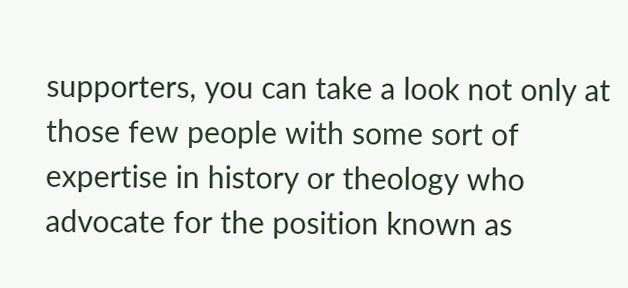supporters, you can take a look not only at those few people with some sort of expertise in history or theology who advocate for the position known as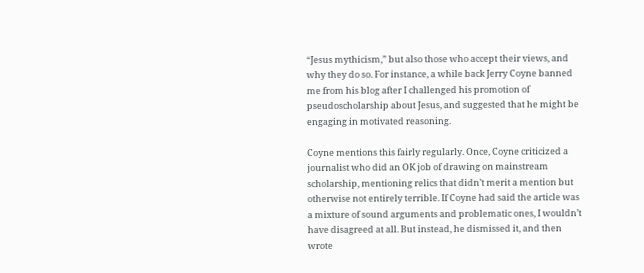“Jesus mythicism,” but also those who accept their views, and why they do so. For instance, a while back Jerry Coyne banned me from his blog after I challenged his promotion of pseudoscholarship about Jesus, and suggested that he might be engaging in motivated reasoning.

Coyne mentions this fairly regularly. Once, Coyne criticized a journalist who did an OK job of drawing on mainstream scholarship, mentioning relics that didn’t merit a mention but otherwise not entirely terrible. If Coyne had said the article was a mixture of sound arguments and problematic ones, I wouldn’t have disagreed at all. But instead, he dismissed it, and then wrote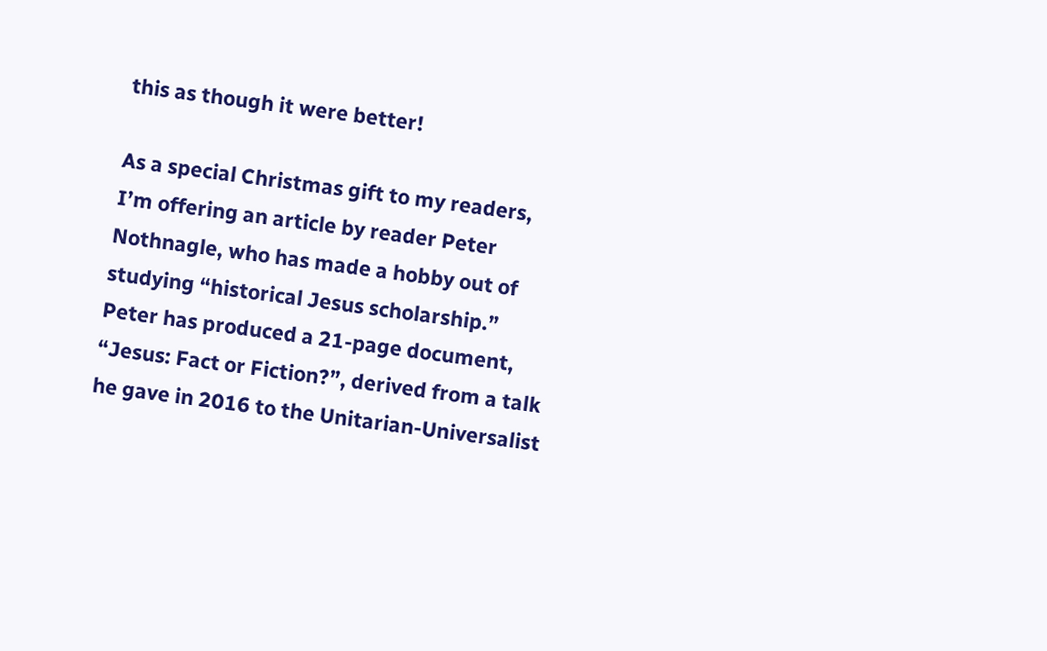this as though it were better!

As a special Christmas gift to my readers, I’m offering an article by reader Peter Nothnagle, who has made a hobby out of studying “historical Jesus scholarship.” Peter has produced a 21-page document, “Jesus: Fact or Fiction?”, derived from a talk he gave in 2016 to the Unitarian-Universalist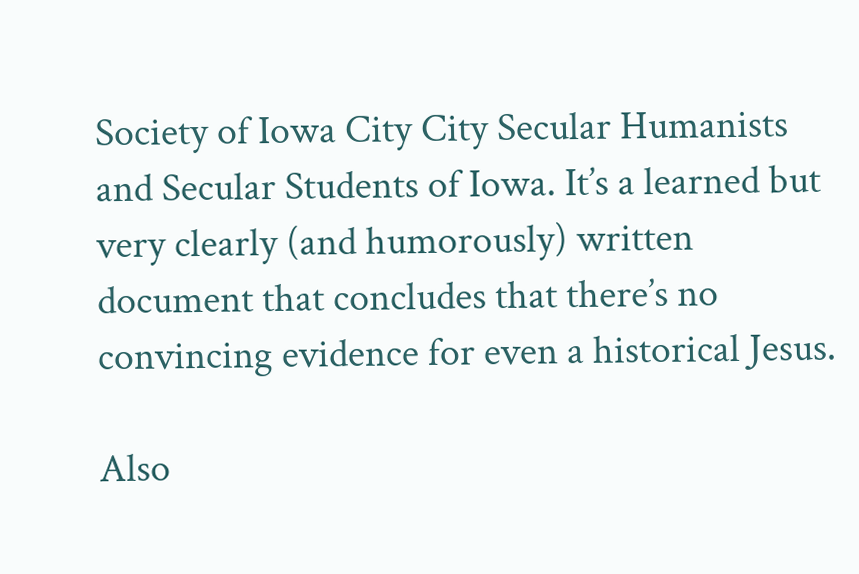Society of Iowa City City Secular Humanists and Secular Students of Iowa. It’s a learned but very clearly (and humorously) written document that concludes that there’s no convincing evidence for even a historical Jesus.

Also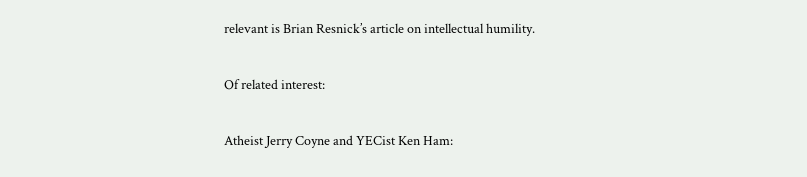relevant is Brian Resnick’s article on intellectual humility.

Of related interest:

Atheist Jerry Coyne and YECist Ken Ham: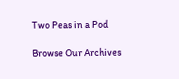Two Peas in a Pod

Browse Our Archives